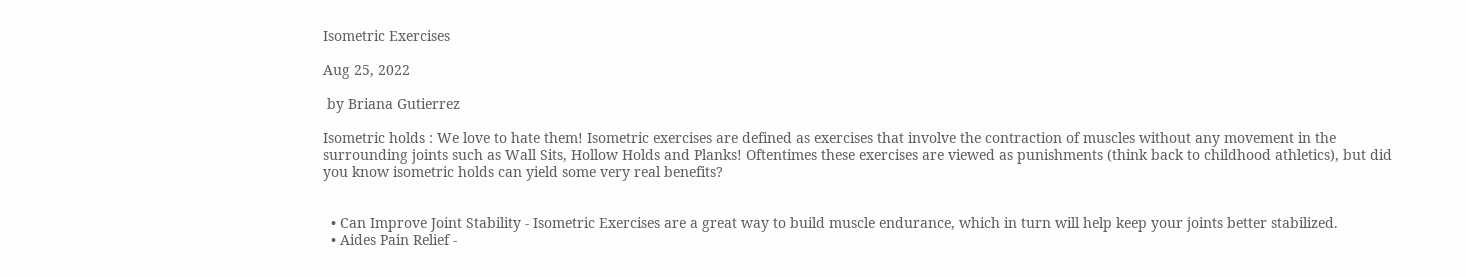Isometric Exercises

Aug 25, 2022

 by Briana Gutierrez

Isometric holds : We love to hate them! Isometric exercises are defined as exercises that involve the contraction of muscles without any movement in the surrounding joints such as Wall Sits, Hollow Holds and Planks! Oftentimes these exercises are viewed as punishments (think back to childhood athletics), but did you know isometric holds can yield some very real benefits?


  • Can Improve Joint Stability - Isometric Exercises are a great way to build muscle endurance, which in turn will help keep your joints better stabilized.
  • Aides Pain Relief -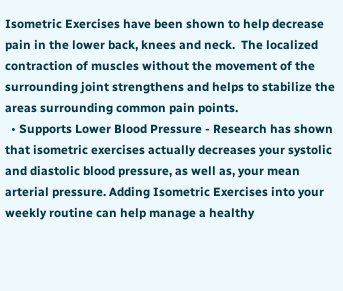Isometric Exercises have been shown to help decrease pain in the lower back, knees and neck.  The localized contraction of muscles without the movement of the surrounding joint strengthens and helps to stabilize the areas surrounding common pain points.
  • Supports Lower Blood Pressure - Research has shown that isometric exercises actually decreases your systolic and diastolic blood pressure, as well as, your mean arterial pressure. Adding Isometric Exercises into your weekly routine can help manage a healthy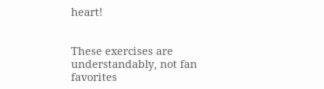heart!


These exercises are understandably, not fan favorites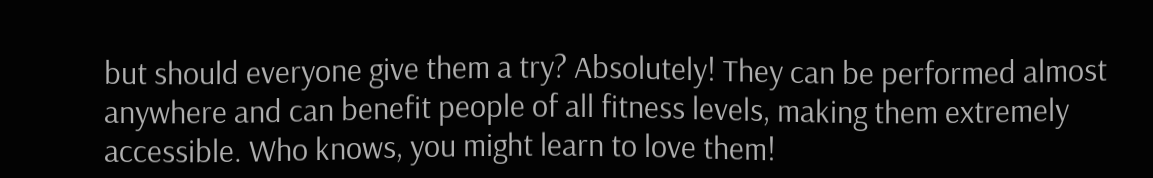but should everyone give them a try? Absolutely! They can be performed almost anywhere and can benefit people of all fitness levels, making them extremely accessible. Who knows, you might learn to love them!